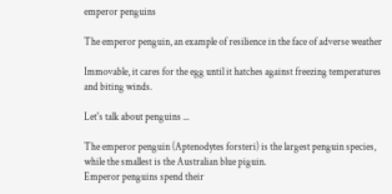emperor penguins

The emperor penguin, an example of resilience in the face of adverse weather

Immovable, it cares for the egg until it hatches against freezing temperatures and biting winds.

Let's talk about penguins ...

The emperor penguin (Aptenodytes forsteri) is the largest penguin species, while the smallest is the Australian blue piguin.
Emperor penguins spend their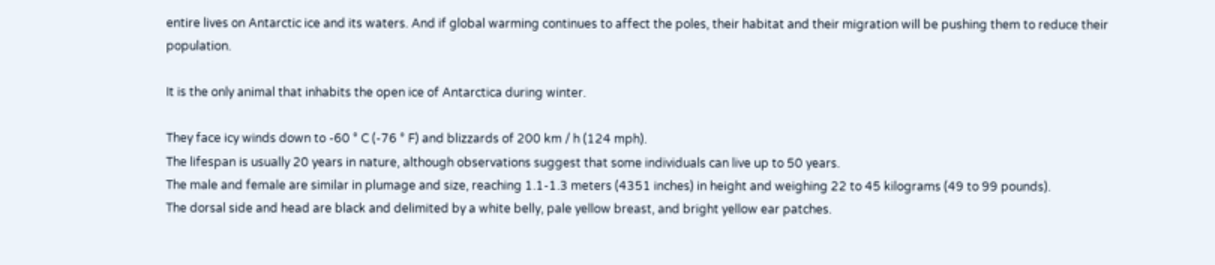entire lives on Antarctic ice and its waters. And if global warming continues to affect the poles, their habitat and their migration will be pushing them to reduce their population.

It is the only animal that inhabits the open ice of Antarctica during winter.

They face icy winds down to -60 ° C (-76 ° F) and blizzards of 200 km / h (124 mph).
The lifespan is usually 20 years in nature, although observations suggest that some individuals can live up to 50 years.
The male and female are similar in plumage and size, reaching 1.1-1.3 meters (4351 inches) in height and weighing 22 to 45 kilograms (49 to 99 pounds).
The dorsal side and head are black and delimited by a white belly, pale yellow breast, and bright yellow ear patches.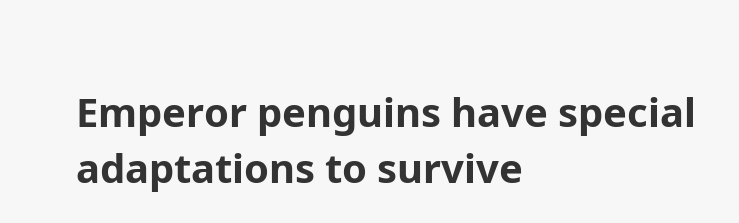Emperor penguins have special adaptations to survive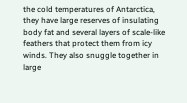the cold temperatures of Antarctica, they have large reserves of insulating body fat and several layers of scale-like feathers that protect them from icy winds. They also snuggle together in large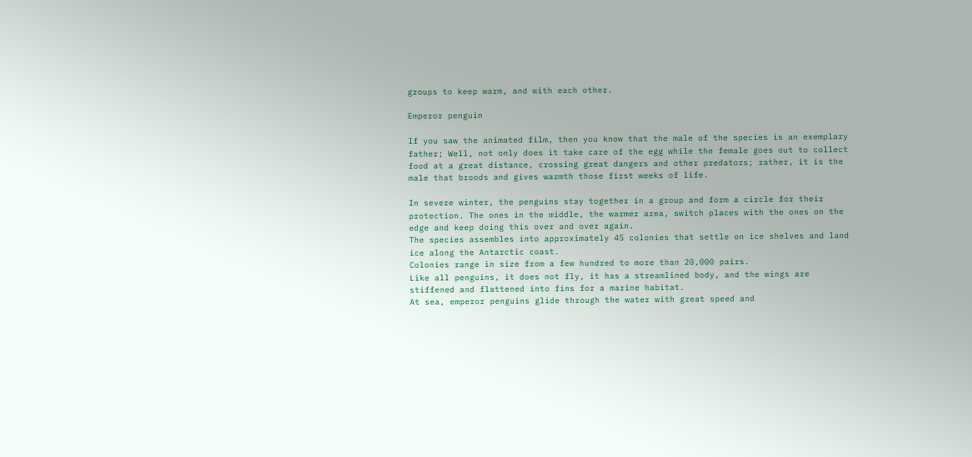groups to keep warm, and with each other.

Emperor penguin

If you saw the animated film, then you know that the male of the species is an exemplary father; Well, not only does it take care of the egg while the female goes out to collect food at a great distance, crossing great dangers and other predators; rather, it is the male that broods and gives warmth those first weeks of life.

In severe winter, the penguins stay together in a group and form a circle for their protection. The ones in the middle, the warmer area, switch places with the ones on the edge and keep doing this over and over again.
The species assembles into approximately 45 colonies that settle on ice shelves and land ice along the Antarctic coast.
Colonies range in size from a few hundred to more than 20,000 pairs.
Like all penguins, it does not fly, it has a streamlined body, and the wings are stiffened and flattened into fins for a marine habitat.
At sea, emperor penguins glide through the water with great speed and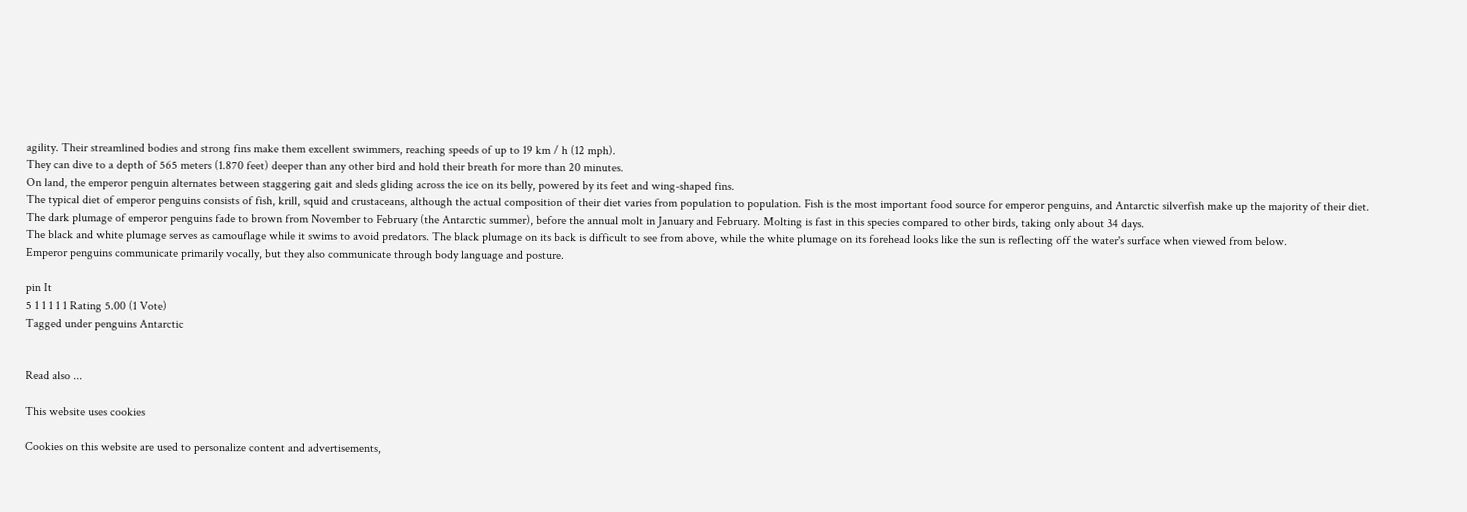agility. Their streamlined bodies and strong fins make them excellent swimmers, reaching speeds of up to 19 km / h (12 mph).
They can dive to a depth of 565 meters (1.870 feet) deeper than any other bird and hold their breath for more than 20 minutes.
On land, the emperor penguin alternates between staggering gait and sleds gliding across the ice on its belly, powered by its feet and wing-shaped fins.
The typical diet of emperor penguins consists of fish, krill, squid and crustaceans, although the actual composition of their diet varies from population to population. Fish is the most important food source for emperor penguins, and Antarctic silverfish make up the majority of their diet.
The dark plumage of emperor penguins fade to brown from November to February (the Antarctic summer), before the annual molt in January and February. Molting is fast in this species compared to other birds, taking only about 34 days.
The black and white plumage serves as camouflage while it swims to avoid predators. The black plumage on its back is difficult to see from above, while the white plumage on its forehead looks like the sun is reflecting off the water's surface when viewed from below.
Emperor penguins communicate primarily vocally, but they also communicate through body language and posture.

pin It
5 1 1 1 1 1 Rating 5.00 (1 Vote)
Tagged under penguins Antarctic


Read also ...

This website uses cookies

Cookies on this website are used to personalize content and advertisements,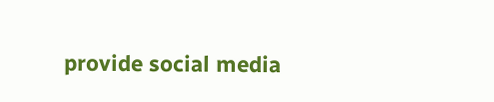provide social media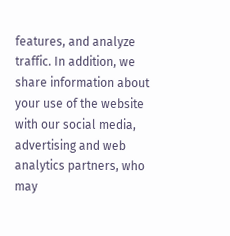features, and analyze traffic. In addition, we share information about your use of the website with our social media, advertising and web analytics partners, who may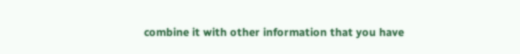combine it with other information that you have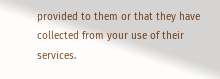provided to them or that they have collected from your use of their services.